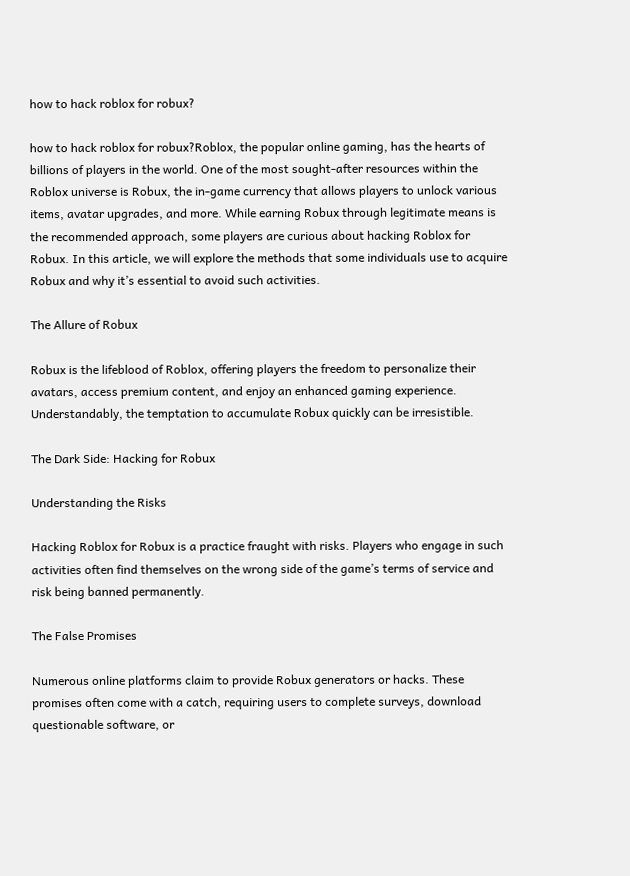how to hack roblox for robux?

how to hack roblox for robux?Roblox, the popular online gaming, has the hearts of billions of players in the world. One of the most sought-after resources within the Roblox universe is Robux, the in-game currency that allows players to unlock various items, avatar upgrades, and more. While earning Robux through legitimate means is the recommended approach, some players are curious about hacking Roblox for Robux. In this article, we will explore the methods that some individuals use to acquire Robux and why it’s essential to avoid such activities.

The Allure of Robux

Robux is the lifeblood of Roblox, offering players the freedom to personalize their avatars, access premium content, and enjoy an enhanced gaming experience. Understandably, the temptation to accumulate Robux quickly can be irresistible.

The Dark Side: Hacking for Robux

Understanding the Risks

Hacking Roblox for Robux is a practice fraught with risks. Players who engage in such activities often find themselves on the wrong side of the game’s terms of service and risk being banned permanently.

The False Promises

Numerous online platforms claim to provide Robux generators or hacks. These promises often come with a catch, requiring users to complete surveys, download questionable software, or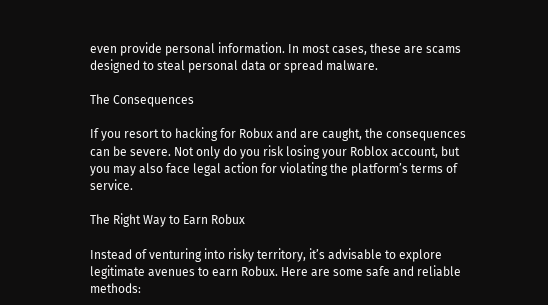even provide personal information. In most cases, these are scams designed to steal personal data or spread malware.

The Consequences

If you resort to hacking for Robux and are caught, the consequences can be severe. Not only do you risk losing your Roblox account, but you may also face legal action for violating the platform’s terms of service.

The Right Way to Earn Robux

Instead of venturing into risky territory, it’s advisable to explore legitimate avenues to earn Robux. Here are some safe and reliable methods: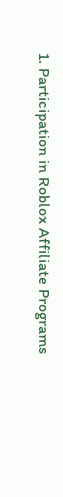1. Participation in Roblox Affiliate Programs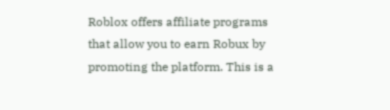Roblox offers affiliate programs that allow you to earn Robux by promoting the platform. This is a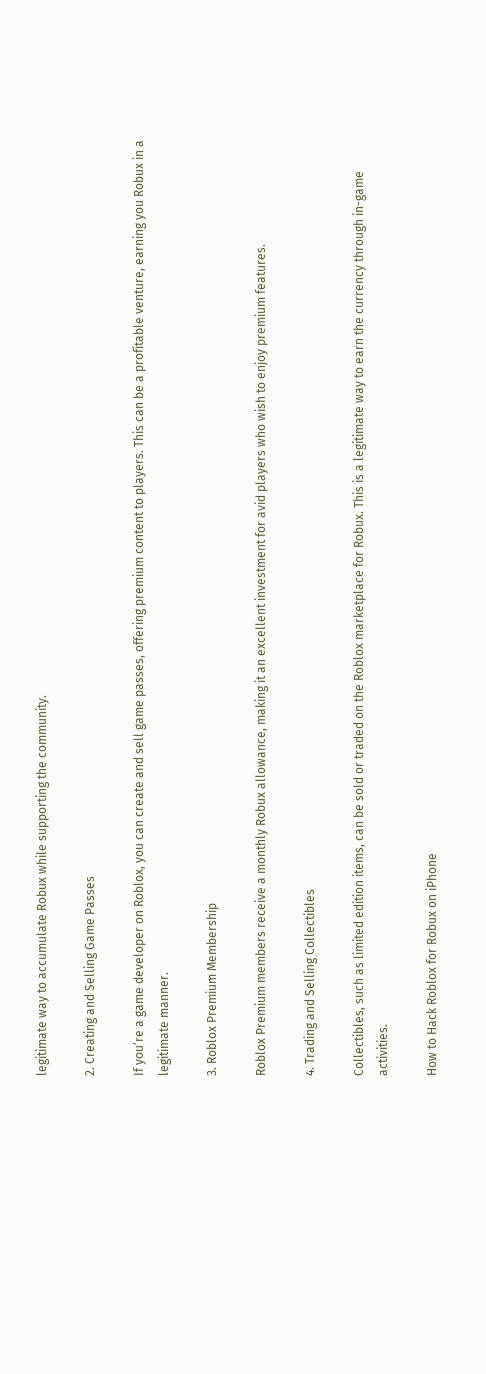legitimate way to accumulate Robux while supporting the community.

2. Creating and Selling Game Passes

If you’re a game developer on Roblox, you can create and sell game passes, offering premium content to players. This can be a profitable venture, earning you Robux in a legitimate manner.

3. Roblox Premium Membership

Roblox Premium members receive a monthly Robux allowance, making it an excellent investment for avid players who wish to enjoy premium features.

4. Trading and Selling Collectibles

Collectibles, such as limited edition items, can be sold or traded on the Roblox marketplace for Robux. This is a legitimate way to earn the currency through in-game activities.

How to Hack Roblox for Robux on iPhone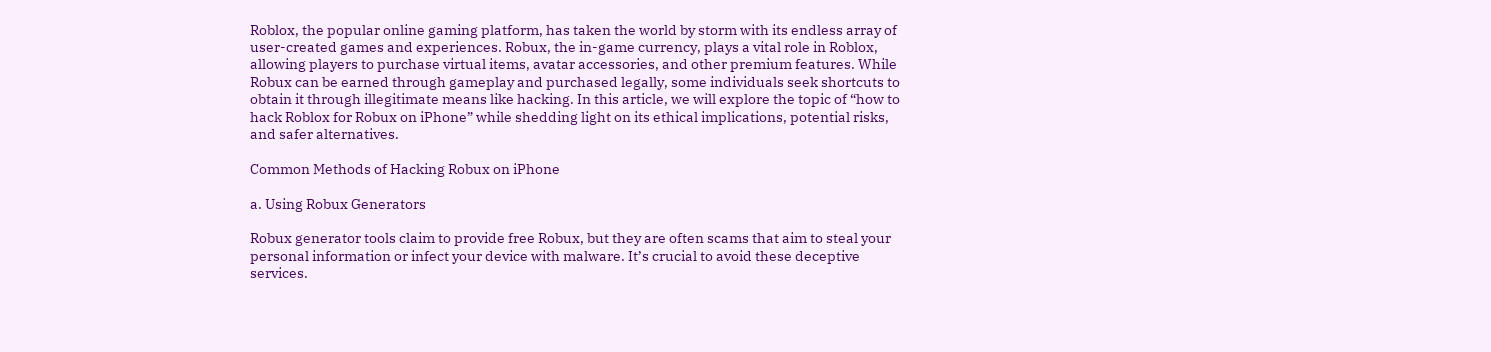Roblox, the popular online gaming platform, has taken the world by storm with its endless array of user-created games and experiences. Robux, the in-game currency, plays a vital role in Roblox, allowing players to purchase virtual items, avatar accessories, and other premium features. While Robux can be earned through gameplay and purchased legally, some individuals seek shortcuts to obtain it through illegitimate means like hacking. In this article, we will explore the topic of “how to hack Roblox for Robux on iPhone” while shedding light on its ethical implications, potential risks, and safer alternatives.

Common Methods of Hacking Robux on iPhone

a. Using Robux Generators

Robux generator tools claim to provide free Robux, but they are often scams that aim to steal your personal information or infect your device with malware. It’s crucial to avoid these deceptive services.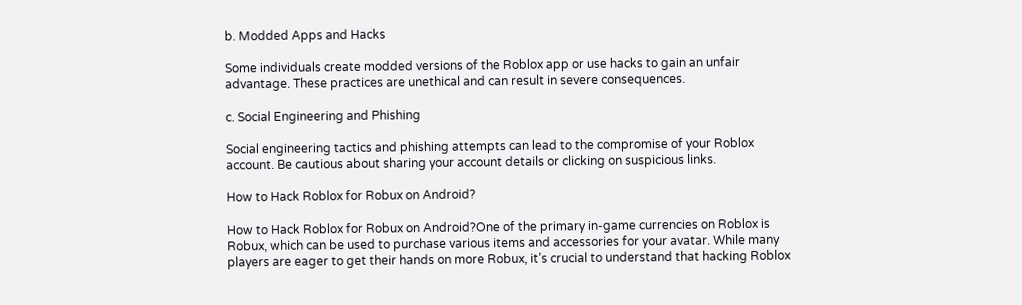b. Modded Apps and Hacks

Some individuals create modded versions of the Roblox app or use hacks to gain an unfair advantage. These practices are unethical and can result in severe consequences.

c. Social Engineering and Phishing

Social engineering tactics and phishing attempts can lead to the compromise of your Roblox account. Be cautious about sharing your account details or clicking on suspicious links.

How to Hack Roblox for Robux on Android?

How to Hack Roblox for Robux on Android?One of the primary in-game currencies on Roblox is Robux, which can be used to purchase various items and accessories for your avatar. While many players are eager to get their hands on more Robux, it’s crucial to understand that hacking Roblox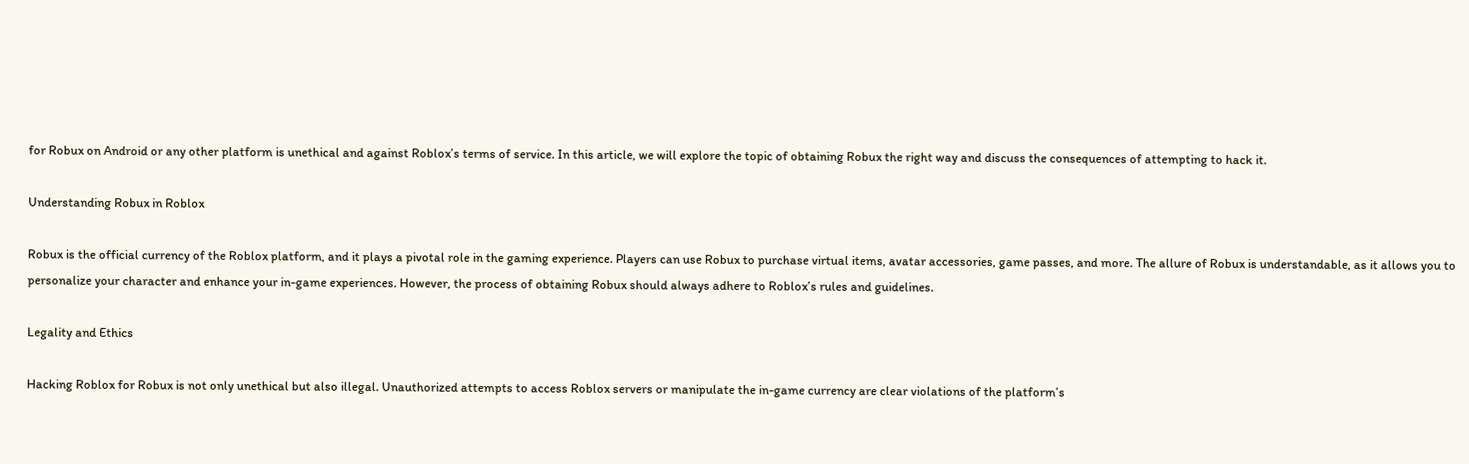for Robux on Android or any other platform is unethical and against Roblox’s terms of service. In this article, we will explore the topic of obtaining Robux the right way and discuss the consequences of attempting to hack it.

Understanding Robux in Roblox

Robux is the official currency of the Roblox platform, and it plays a pivotal role in the gaming experience. Players can use Robux to purchase virtual items, avatar accessories, game passes, and more. The allure of Robux is understandable, as it allows you to personalize your character and enhance your in-game experiences. However, the process of obtaining Robux should always adhere to Roblox’s rules and guidelines.

Legality and Ethics

Hacking Roblox for Robux is not only unethical but also illegal. Unauthorized attempts to access Roblox servers or manipulate the in-game currency are clear violations of the platform’s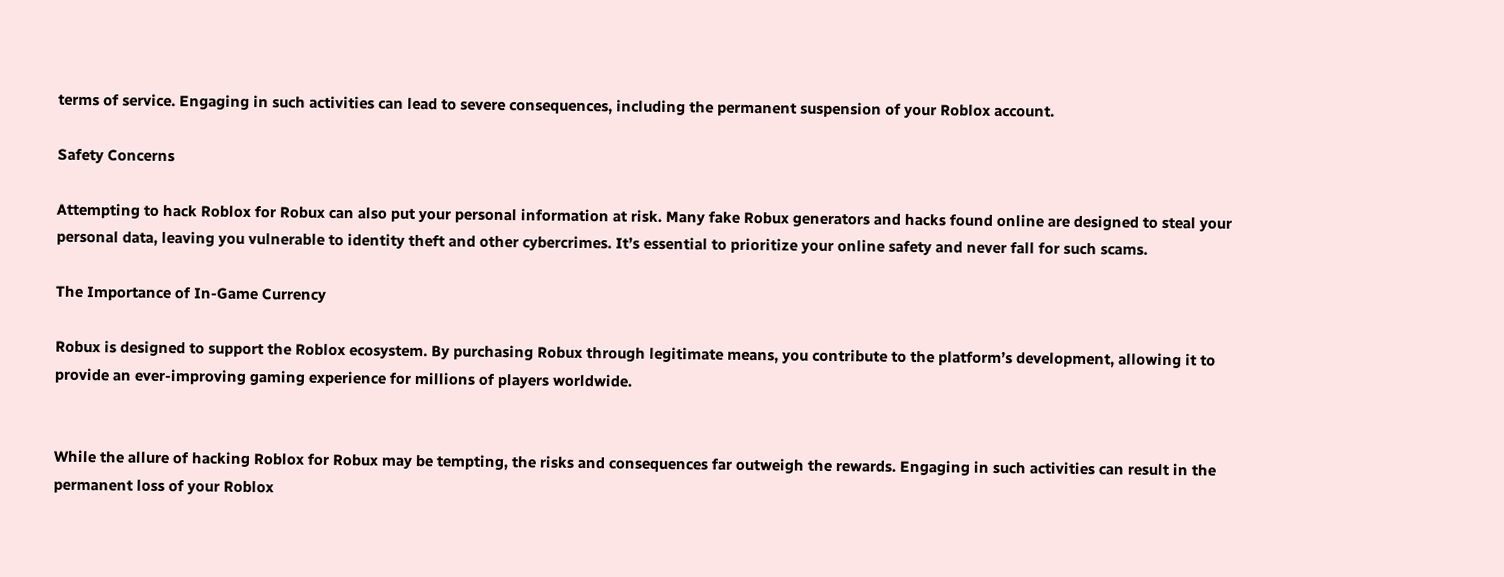terms of service. Engaging in such activities can lead to severe consequences, including the permanent suspension of your Roblox account.

Safety Concerns

Attempting to hack Roblox for Robux can also put your personal information at risk. Many fake Robux generators and hacks found online are designed to steal your personal data, leaving you vulnerable to identity theft and other cybercrimes. It’s essential to prioritize your online safety and never fall for such scams.

The Importance of In-Game Currency

Robux is designed to support the Roblox ecosystem. By purchasing Robux through legitimate means, you contribute to the platform’s development, allowing it to provide an ever-improving gaming experience for millions of players worldwide.


While the allure of hacking Roblox for Robux may be tempting, the risks and consequences far outweigh the rewards. Engaging in such activities can result in the permanent loss of your Roblox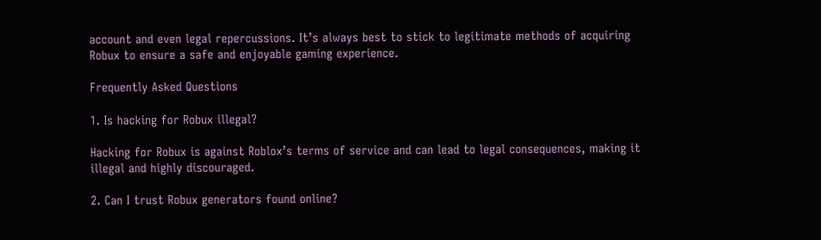account and even legal repercussions. It’s always best to stick to legitimate methods of acquiring Robux to ensure a safe and enjoyable gaming experience.

Frequently Asked Questions

1. Is hacking for Robux illegal?

Hacking for Robux is against Roblox’s terms of service and can lead to legal consequences, making it illegal and highly discouraged.

2. Can I trust Robux generators found online?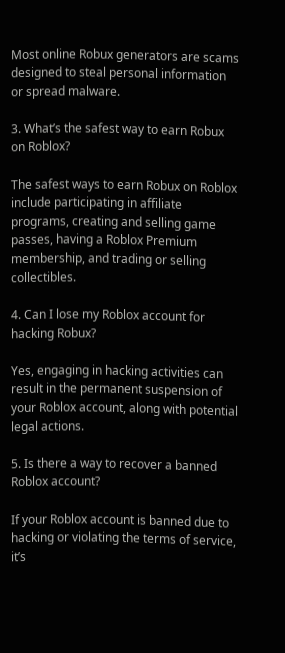Most online Robux generators are scams designed to steal personal information or spread malware.

3. What’s the safest way to earn Robux on Roblox?

The safest ways to earn Robux on Roblox include participating in affiliate programs, creating and selling game passes, having a Roblox Premium membership, and trading or selling collectibles.

4. Can I lose my Roblox account for hacking Robux?

Yes, engaging in hacking activities can result in the permanent suspension of your Roblox account, along with potential legal actions.

5. Is there a way to recover a banned Roblox account?

If your Roblox account is banned due to hacking or violating the terms of service, it’s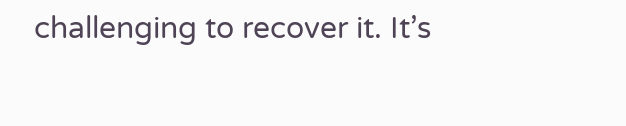challenging to recover it. It’s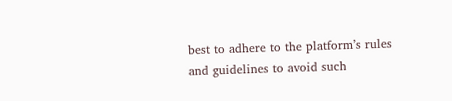best to adhere to the platform’s rules and guidelines to avoid such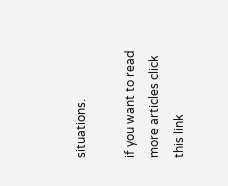situations.

if you want to read more articles click this link